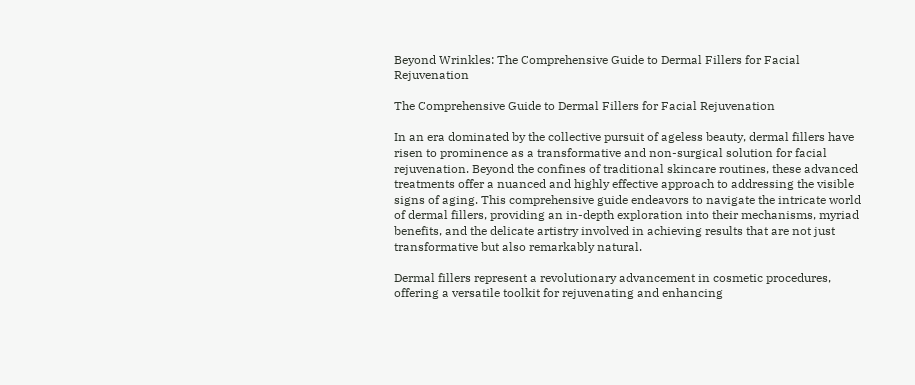Beyond Wrinkles: The Comprehensive Guide to Dermal Fillers for Facial Rejuvenation

The Comprehensive Guide to Dermal Fillers for Facial Rejuvenation

In an era dominated by the collective pursuit of ageless beauty, dermal fillers have risen to prominence as a transformative and non-surgical solution for facial rejuvenation. Beyond the confines of traditional skincare routines, these advanced treatments offer a nuanced and highly effective approach to addressing the visible signs of aging. This comprehensive guide endeavors to navigate the intricate world of dermal fillers, providing an in-depth exploration into their mechanisms, myriad benefits, and the delicate artistry involved in achieving results that are not just transformative but also remarkably natural.

Dermal fillers represent a revolutionary advancement in cosmetic procedures, offering a versatile toolkit for rejuvenating and enhancing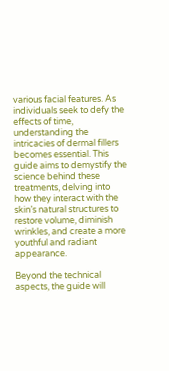various facial features. As individuals seek to defy the effects of time, understanding the intricacies of dermal fillers becomes essential. This guide aims to demystify the science behind these treatments, delving into how they interact with the skin’s natural structures to restore volume, diminish wrinkles, and create a more youthful and radiant appearance.

Beyond the technical aspects, the guide will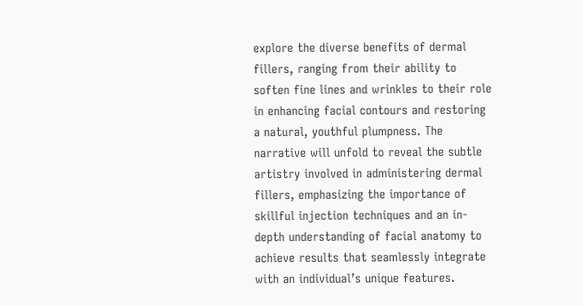explore the diverse benefits of dermal fillers, ranging from their ability to soften fine lines and wrinkles to their role in enhancing facial contours and restoring a natural, youthful plumpness. The narrative will unfold to reveal the subtle artistry involved in administering dermal fillers, emphasizing the importance of skillful injection techniques and an in-depth understanding of facial anatomy to achieve results that seamlessly integrate with an individual’s unique features.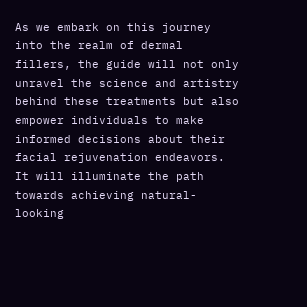As we embark on this journey into the realm of dermal fillers, the guide will not only unravel the science and artistry behind these treatments but also empower individuals to make informed decisions about their facial rejuvenation endeavors. It will illuminate the path towards achieving natural-looking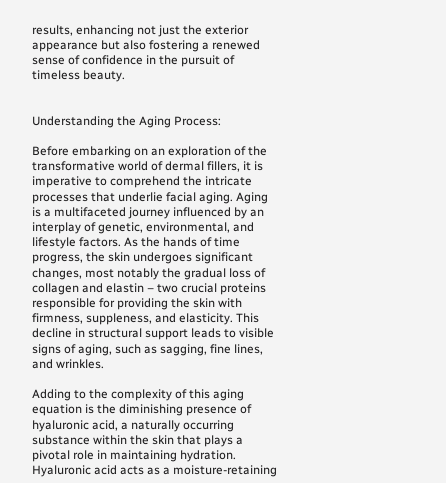results, enhancing not just the exterior appearance but also fostering a renewed sense of confidence in the pursuit of timeless beauty.


Understanding the Aging Process:

Before embarking on an exploration of the transformative world of dermal fillers, it is imperative to comprehend the intricate processes that underlie facial aging. Aging is a multifaceted journey influenced by an interplay of genetic, environmental, and lifestyle factors. As the hands of time progress, the skin undergoes significant changes, most notably the gradual loss of collagen and elastin – two crucial proteins responsible for providing the skin with firmness, suppleness, and elasticity. This decline in structural support leads to visible signs of aging, such as sagging, fine lines, and wrinkles.

Adding to the complexity of this aging equation is the diminishing presence of hyaluronic acid, a naturally occurring substance within the skin that plays a pivotal role in maintaining hydration. Hyaluronic acid acts as a moisture-retaining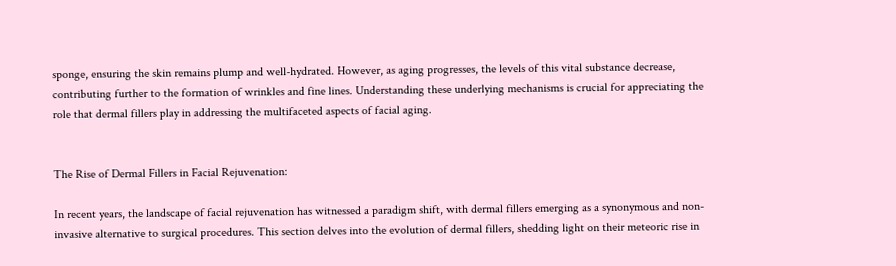sponge, ensuring the skin remains plump and well-hydrated. However, as aging progresses, the levels of this vital substance decrease, contributing further to the formation of wrinkles and fine lines. Understanding these underlying mechanisms is crucial for appreciating the role that dermal fillers play in addressing the multifaceted aspects of facial aging.


The Rise of Dermal Fillers in Facial Rejuvenation:

In recent years, the landscape of facial rejuvenation has witnessed a paradigm shift, with dermal fillers emerging as a synonymous and non-invasive alternative to surgical procedures. This section delves into the evolution of dermal fillers, shedding light on their meteoric rise in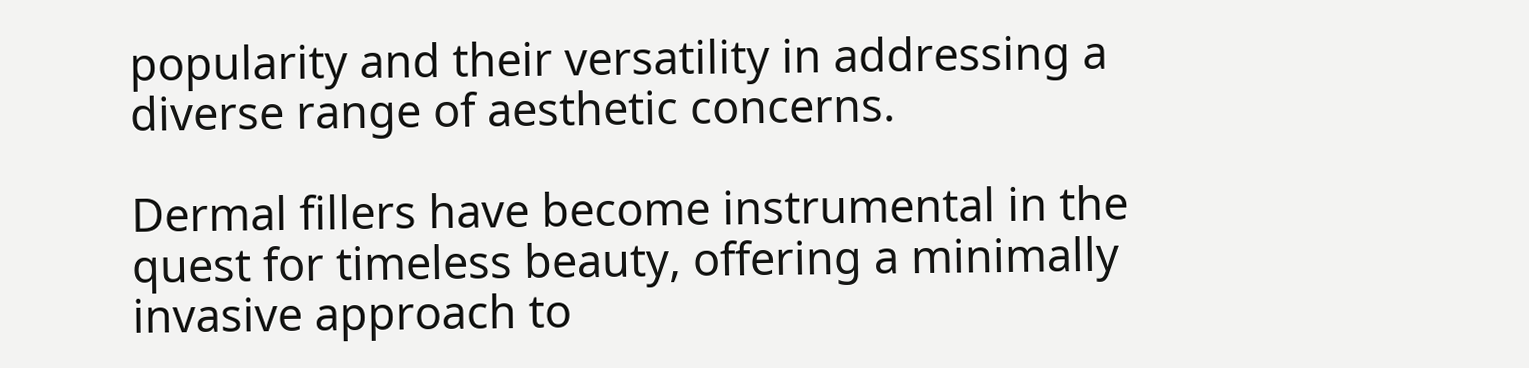popularity and their versatility in addressing a diverse range of aesthetic concerns.

Dermal fillers have become instrumental in the quest for timeless beauty, offering a minimally invasive approach to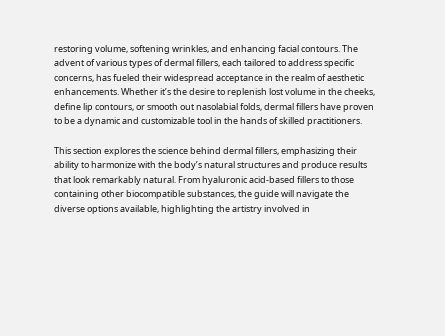restoring volume, softening wrinkles, and enhancing facial contours. The advent of various types of dermal fillers, each tailored to address specific concerns, has fueled their widespread acceptance in the realm of aesthetic enhancements. Whether it’s the desire to replenish lost volume in the cheeks, define lip contours, or smooth out nasolabial folds, dermal fillers have proven to be a dynamic and customizable tool in the hands of skilled practitioners.

This section explores the science behind dermal fillers, emphasizing their ability to harmonize with the body’s natural structures and produce results that look remarkably natural. From hyaluronic acid-based fillers to those containing other biocompatible substances, the guide will navigate the diverse options available, highlighting the artistry involved in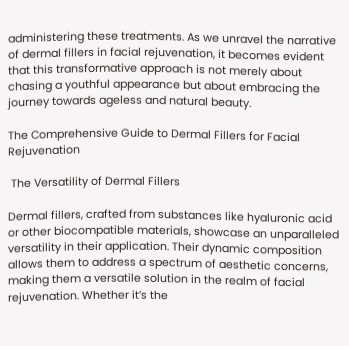administering these treatments. As we unravel the narrative of dermal fillers in facial rejuvenation, it becomes evident that this transformative approach is not merely about chasing a youthful appearance but about embracing the journey towards ageless and natural beauty.

The Comprehensive Guide to Dermal Fillers for Facial Rejuvenation

 The Versatility of Dermal Fillers

Dermal fillers, crafted from substances like hyaluronic acid or other biocompatible materials, showcase an unparalleled versatility in their application. Their dynamic composition allows them to address a spectrum of aesthetic concerns, making them a versatile solution in the realm of facial rejuvenation. Whether it’s the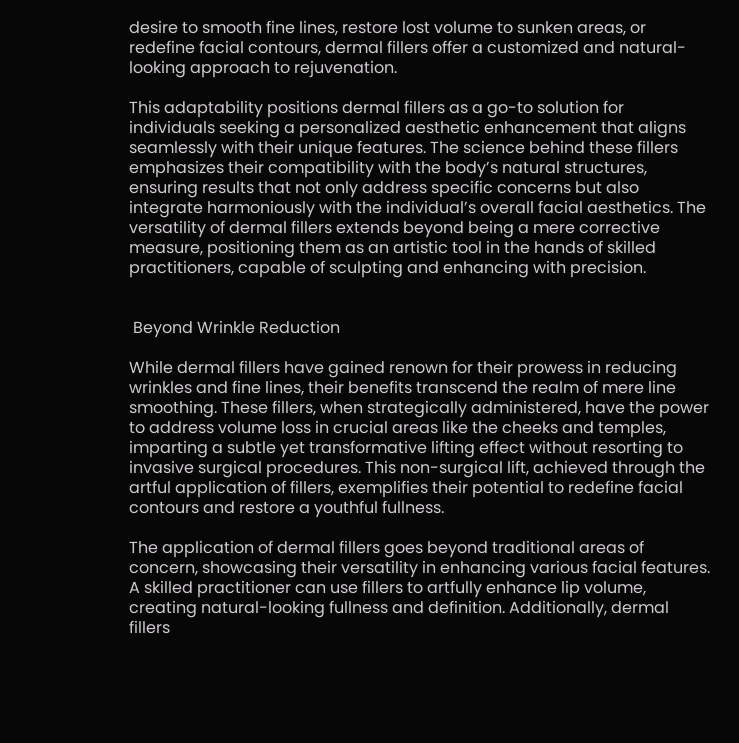desire to smooth fine lines, restore lost volume to sunken areas, or redefine facial contours, dermal fillers offer a customized and natural-looking approach to rejuvenation.

This adaptability positions dermal fillers as a go-to solution for individuals seeking a personalized aesthetic enhancement that aligns seamlessly with their unique features. The science behind these fillers emphasizes their compatibility with the body’s natural structures, ensuring results that not only address specific concerns but also integrate harmoniously with the individual’s overall facial aesthetics. The versatility of dermal fillers extends beyond being a mere corrective measure, positioning them as an artistic tool in the hands of skilled practitioners, capable of sculpting and enhancing with precision.


 Beyond Wrinkle Reduction

While dermal fillers have gained renown for their prowess in reducing wrinkles and fine lines, their benefits transcend the realm of mere line smoothing. These fillers, when strategically administered, have the power to address volume loss in crucial areas like the cheeks and temples, imparting a subtle yet transformative lifting effect without resorting to invasive surgical procedures. This non-surgical lift, achieved through the artful application of fillers, exemplifies their potential to redefine facial contours and restore a youthful fullness.

The application of dermal fillers goes beyond traditional areas of concern, showcasing their versatility in enhancing various facial features. A skilled practitioner can use fillers to artfully enhance lip volume, creating natural-looking fullness and definition. Additionally, dermal fillers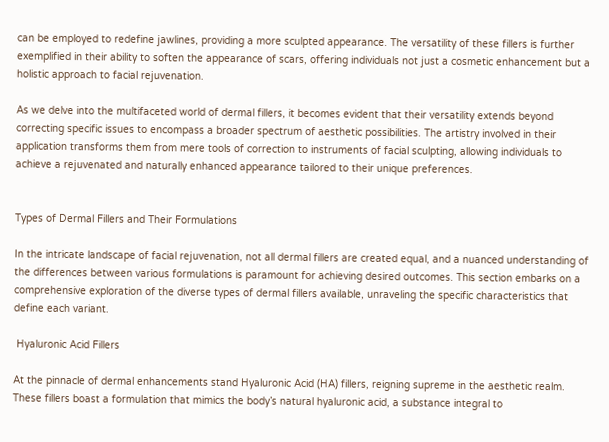can be employed to redefine jawlines, providing a more sculpted appearance. The versatility of these fillers is further exemplified in their ability to soften the appearance of scars, offering individuals not just a cosmetic enhancement but a holistic approach to facial rejuvenation.

As we delve into the multifaceted world of dermal fillers, it becomes evident that their versatility extends beyond correcting specific issues to encompass a broader spectrum of aesthetic possibilities. The artistry involved in their application transforms them from mere tools of correction to instruments of facial sculpting, allowing individuals to achieve a rejuvenated and naturally enhanced appearance tailored to their unique preferences.


Types of Dermal Fillers and Their Formulations

In the intricate landscape of facial rejuvenation, not all dermal fillers are created equal, and a nuanced understanding of the differences between various formulations is paramount for achieving desired outcomes. This section embarks on a comprehensive exploration of the diverse types of dermal fillers available, unraveling the specific characteristics that define each variant.

 Hyaluronic Acid Fillers

At the pinnacle of dermal enhancements stand Hyaluronic Acid (HA) fillers, reigning supreme in the aesthetic realm. These fillers boast a formulation that mimics the body’s natural hyaluronic acid, a substance integral to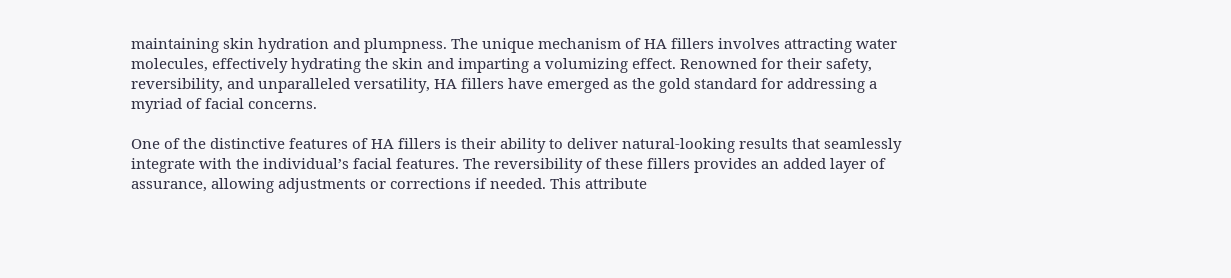maintaining skin hydration and plumpness. The unique mechanism of HA fillers involves attracting water molecules, effectively hydrating the skin and imparting a volumizing effect. Renowned for their safety, reversibility, and unparalleled versatility, HA fillers have emerged as the gold standard for addressing a myriad of facial concerns.

One of the distinctive features of HA fillers is their ability to deliver natural-looking results that seamlessly integrate with the individual’s facial features. The reversibility of these fillers provides an added layer of assurance, allowing adjustments or corrections if needed. This attribute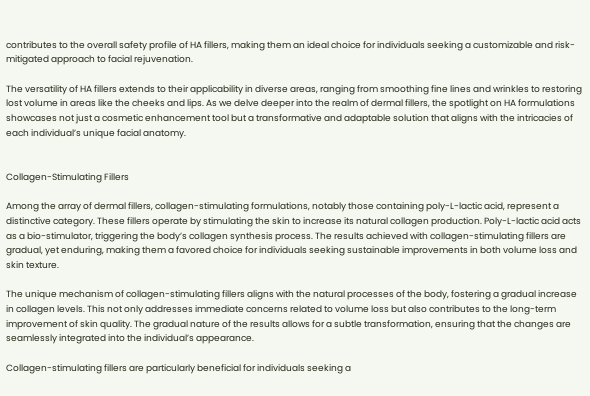contributes to the overall safety profile of HA fillers, making them an ideal choice for individuals seeking a customizable and risk-mitigated approach to facial rejuvenation.

The versatility of HA fillers extends to their applicability in diverse areas, ranging from smoothing fine lines and wrinkles to restoring lost volume in areas like the cheeks and lips. As we delve deeper into the realm of dermal fillers, the spotlight on HA formulations showcases not just a cosmetic enhancement tool but a transformative and adaptable solution that aligns with the intricacies of each individual’s unique facial anatomy.


Collagen-Stimulating Fillers

Among the array of dermal fillers, collagen-stimulating formulations, notably those containing poly-L-lactic acid, represent a distinctive category. These fillers operate by stimulating the skin to increase its natural collagen production. Poly-L-lactic acid acts as a bio-stimulator, triggering the body’s collagen synthesis process. The results achieved with collagen-stimulating fillers are gradual, yet enduring, making them a favored choice for individuals seeking sustainable improvements in both volume loss and skin texture.

The unique mechanism of collagen-stimulating fillers aligns with the natural processes of the body, fostering a gradual increase in collagen levels. This not only addresses immediate concerns related to volume loss but also contributes to the long-term improvement of skin quality. The gradual nature of the results allows for a subtle transformation, ensuring that the changes are seamlessly integrated into the individual’s appearance.

Collagen-stimulating fillers are particularly beneficial for individuals seeking a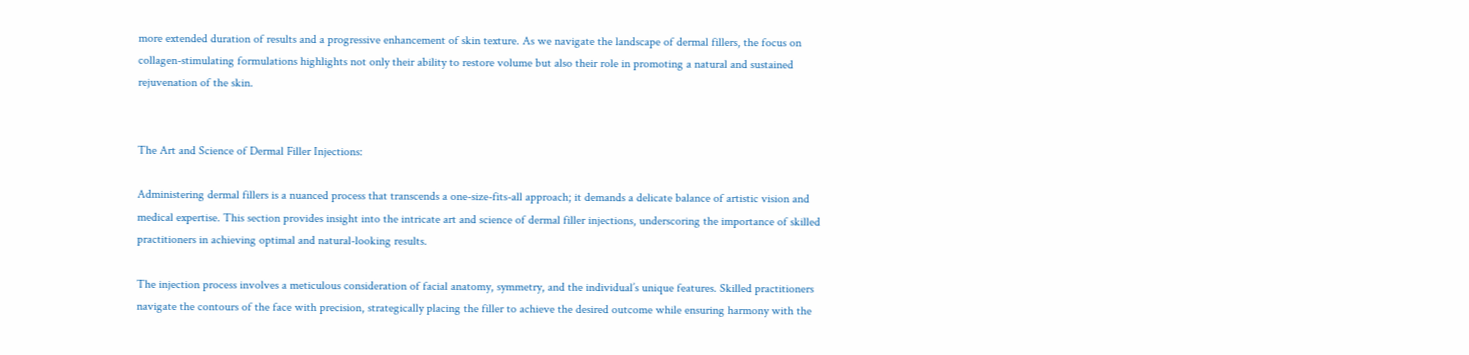more extended duration of results and a progressive enhancement of skin texture. As we navigate the landscape of dermal fillers, the focus on collagen-stimulating formulations highlights not only their ability to restore volume but also their role in promoting a natural and sustained rejuvenation of the skin.


The Art and Science of Dermal Filler Injections:

Administering dermal fillers is a nuanced process that transcends a one-size-fits-all approach; it demands a delicate balance of artistic vision and medical expertise. This section provides insight into the intricate art and science of dermal filler injections, underscoring the importance of skilled practitioners in achieving optimal and natural-looking results.

The injection process involves a meticulous consideration of facial anatomy, symmetry, and the individual’s unique features. Skilled practitioners navigate the contours of the face with precision, strategically placing the filler to achieve the desired outcome while ensuring harmony with the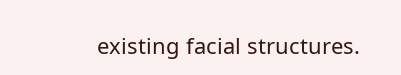existing facial structures.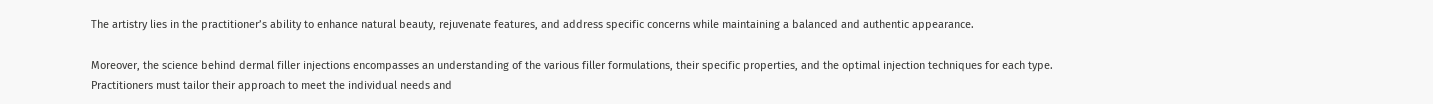The artistry lies in the practitioner’s ability to enhance natural beauty, rejuvenate features, and address specific concerns while maintaining a balanced and authentic appearance.

Moreover, the science behind dermal filler injections encompasses an understanding of the various filler formulations, their specific properties, and the optimal injection techniques for each type. Practitioners must tailor their approach to meet the individual needs and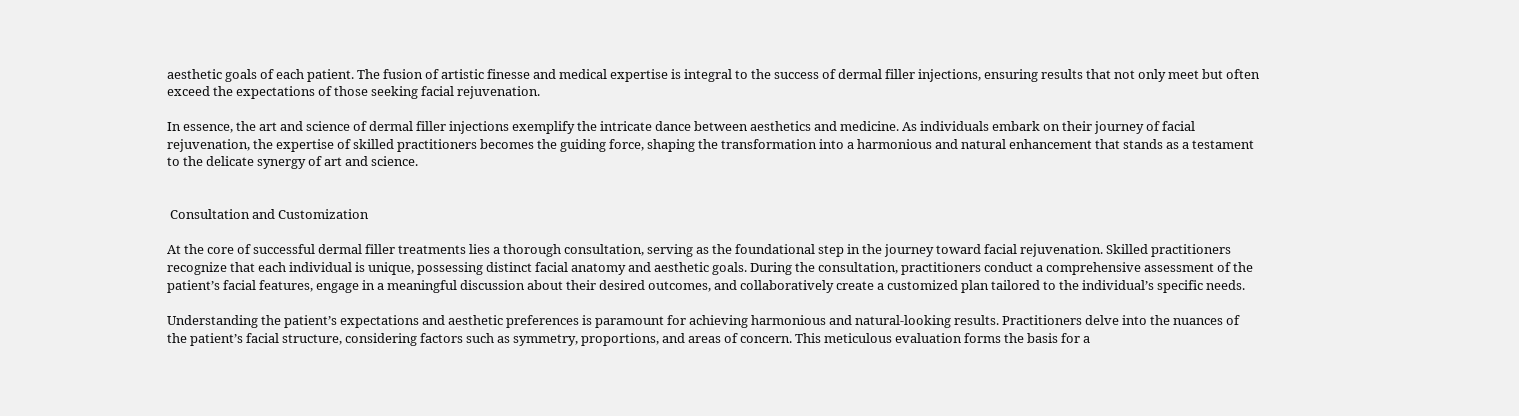aesthetic goals of each patient. The fusion of artistic finesse and medical expertise is integral to the success of dermal filler injections, ensuring results that not only meet but often exceed the expectations of those seeking facial rejuvenation.

In essence, the art and science of dermal filler injections exemplify the intricate dance between aesthetics and medicine. As individuals embark on their journey of facial rejuvenation, the expertise of skilled practitioners becomes the guiding force, shaping the transformation into a harmonious and natural enhancement that stands as a testament to the delicate synergy of art and science.


 Consultation and Customization

At the core of successful dermal filler treatments lies a thorough consultation, serving as the foundational step in the journey toward facial rejuvenation. Skilled practitioners recognize that each individual is unique, possessing distinct facial anatomy and aesthetic goals. During the consultation, practitioners conduct a comprehensive assessment of the patient’s facial features, engage in a meaningful discussion about their desired outcomes, and collaboratively create a customized plan tailored to the individual’s specific needs.

Understanding the patient’s expectations and aesthetic preferences is paramount for achieving harmonious and natural-looking results. Practitioners delve into the nuances of the patient’s facial structure, considering factors such as symmetry, proportions, and areas of concern. This meticulous evaluation forms the basis for a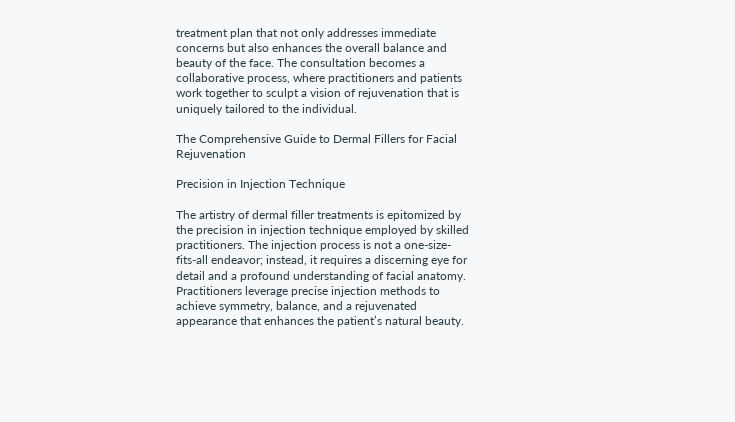treatment plan that not only addresses immediate concerns but also enhances the overall balance and beauty of the face. The consultation becomes a collaborative process, where practitioners and patients work together to sculpt a vision of rejuvenation that is uniquely tailored to the individual.

The Comprehensive Guide to Dermal Fillers for Facial Rejuvenation

Precision in Injection Technique

The artistry of dermal filler treatments is epitomized by the precision in injection technique employed by skilled practitioners. The injection process is not a one-size-fits-all endeavor; instead, it requires a discerning eye for detail and a profound understanding of facial anatomy. Practitioners leverage precise injection methods to achieve symmetry, balance, and a rejuvenated appearance that enhances the patient’s natural beauty.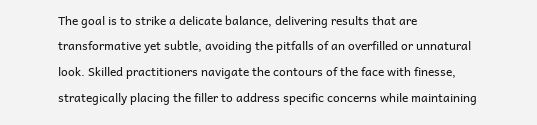The goal is to strike a delicate balance, delivering results that are transformative yet subtle, avoiding the pitfalls of an overfilled or unnatural look. Skilled practitioners navigate the contours of the face with finesse, strategically placing the filler to address specific concerns while maintaining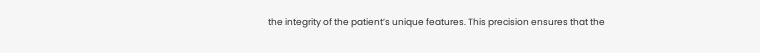the integrity of the patient’s unique features. This precision ensures that the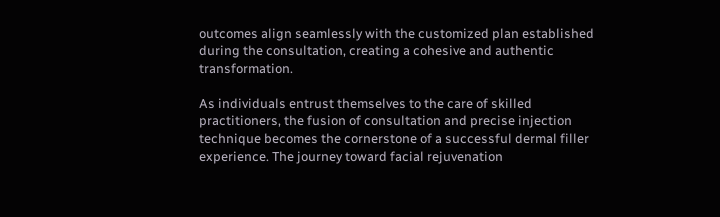outcomes align seamlessly with the customized plan established during the consultation, creating a cohesive and authentic transformation.

As individuals entrust themselves to the care of skilled practitioners, the fusion of consultation and precise injection technique becomes the cornerstone of a successful dermal filler experience. The journey toward facial rejuvenation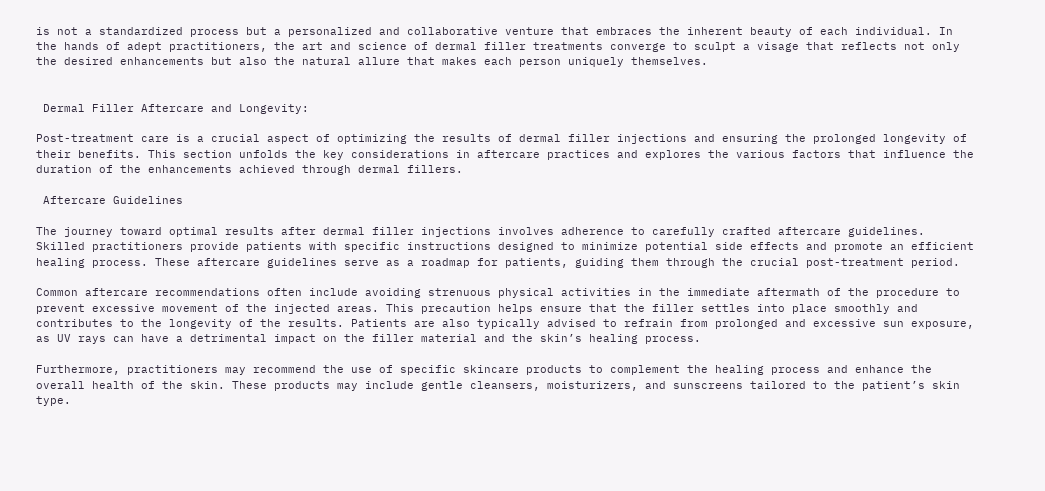is not a standardized process but a personalized and collaborative venture that embraces the inherent beauty of each individual. In the hands of adept practitioners, the art and science of dermal filler treatments converge to sculpt a visage that reflects not only the desired enhancements but also the natural allure that makes each person uniquely themselves.


 Dermal Filler Aftercare and Longevity:

Post-treatment care is a crucial aspect of optimizing the results of dermal filler injections and ensuring the prolonged longevity of their benefits. This section unfolds the key considerations in aftercare practices and explores the various factors that influence the duration of the enhancements achieved through dermal fillers.

 Aftercare Guidelines

The journey toward optimal results after dermal filler injections involves adherence to carefully crafted aftercare guidelines. Skilled practitioners provide patients with specific instructions designed to minimize potential side effects and promote an efficient healing process. These aftercare guidelines serve as a roadmap for patients, guiding them through the crucial post-treatment period.

Common aftercare recommendations often include avoiding strenuous physical activities in the immediate aftermath of the procedure to prevent excessive movement of the injected areas. This precaution helps ensure that the filler settles into place smoothly and contributes to the longevity of the results. Patients are also typically advised to refrain from prolonged and excessive sun exposure, as UV rays can have a detrimental impact on the filler material and the skin’s healing process.

Furthermore, practitioners may recommend the use of specific skincare products to complement the healing process and enhance the overall health of the skin. These products may include gentle cleansers, moisturizers, and sunscreens tailored to the patient’s skin type.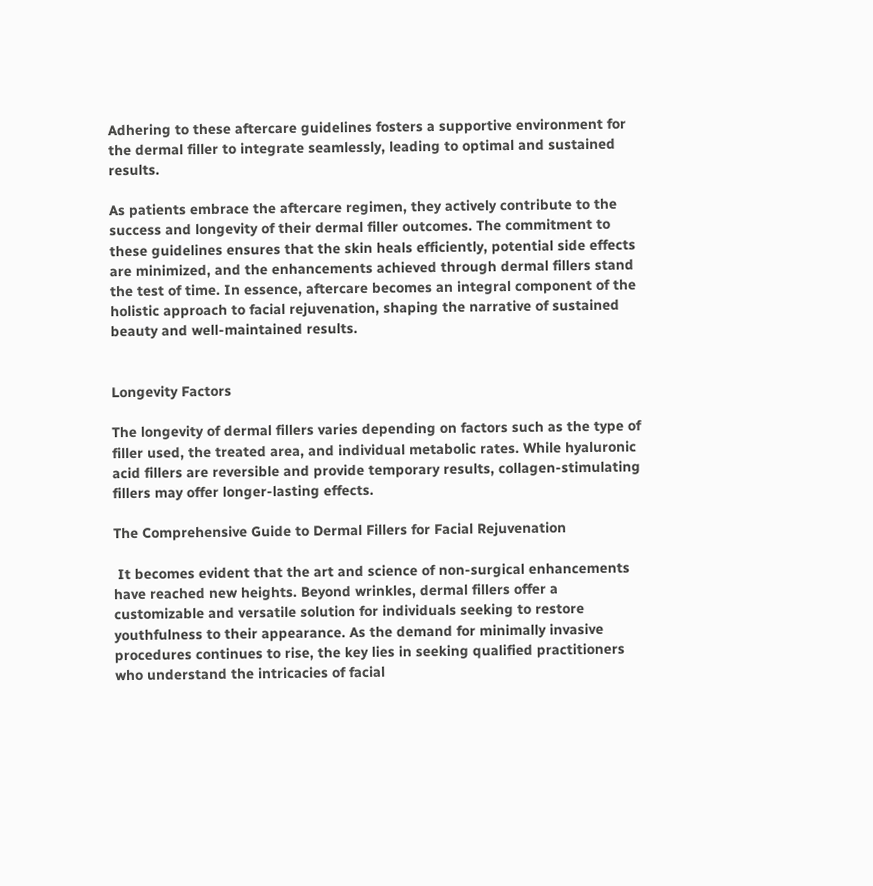Adhering to these aftercare guidelines fosters a supportive environment for the dermal filler to integrate seamlessly, leading to optimal and sustained results.

As patients embrace the aftercare regimen, they actively contribute to the success and longevity of their dermal filler outcomes. The commitment to these guidelines ensures that the skin heals efficiently, potential side effects are minimized, and the enhancements achieved through dermal fillers stand the test of time. In essence, aftercare becomes an integral component of the holistic approach to facial rejuvenation, shaping the narrative of sustained beauty and well-maintained results.


Longevity Factors

The longevity of dermal fillers varies depending on factors such as the type of filler used, the treated area, and individual metabolic rates. While hyaluronic acid fillers are reversible and provide temporary results, collagen-stimulating fillers may offer longer-lasting effects.

The Comprehensive Guide to Dermal Fillers for Facial Rejuvenation

 It becomes evident that the art and science of non-surgical enhancements have reached new heights. Beyond wrinkles, dermal fillers offer a customizable and versatile solution for individuals seeking to restore youthfulness to their appearance. As the demand for minimally invasive procedures continues to rise, the key lies in seeking qualified practitioners who understand the intricacies of facial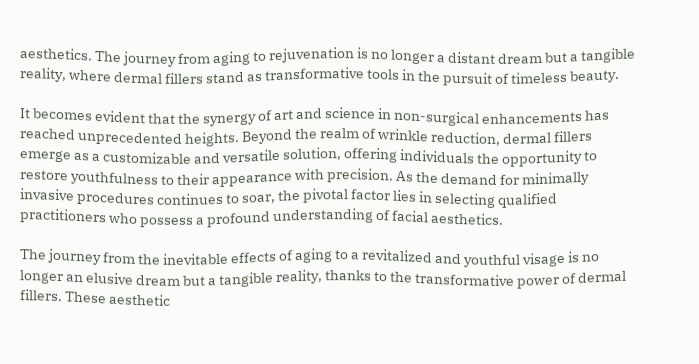aesthetics. The journey from aging to rejuvenation is no longer a distant dream but a tangible reality, where dermal fillers stand as transformative tools in the pursuit of timeless beauty.

It becomes evident that the synergy of art and science in non-surgical enhancements has reached unprecedented heights. Beyond the realm of wrinkle reduction, dermal fillers emerge as a customizable and versatile solution, offering individuals the opportunity to restore youthfulness to their appearance with precision. As the demand for minimally invasive procedures continues to soar, the pivotal factor lies in selecting qualified practitioners who possess a profound understanding of facial aesthetics.

The journey from the inevitable effects of aging to a revitalized and youthful visage is no longer an elusive dream but a tangible reality, thanks to the transformative power of dermal fillers. These aesthetic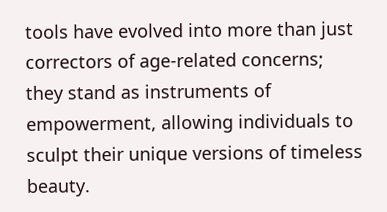tools have evolved into more than just correctors of age-related concerns; they stand as instruments of empowerment, allowing individuals to sculpt their unique versions of timeless beauty.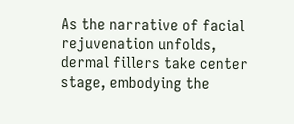As the narrative of facial rejuvenation unfolds, dermal fillers take center stage, embodying the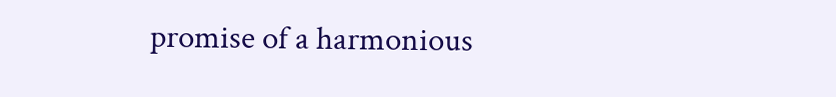promise of a harmonious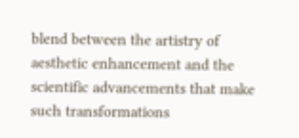blend between the artistry of aesthetic enhancement and the scientific advancements that make such transformations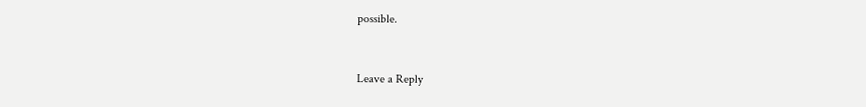possible.


Leave a Reply